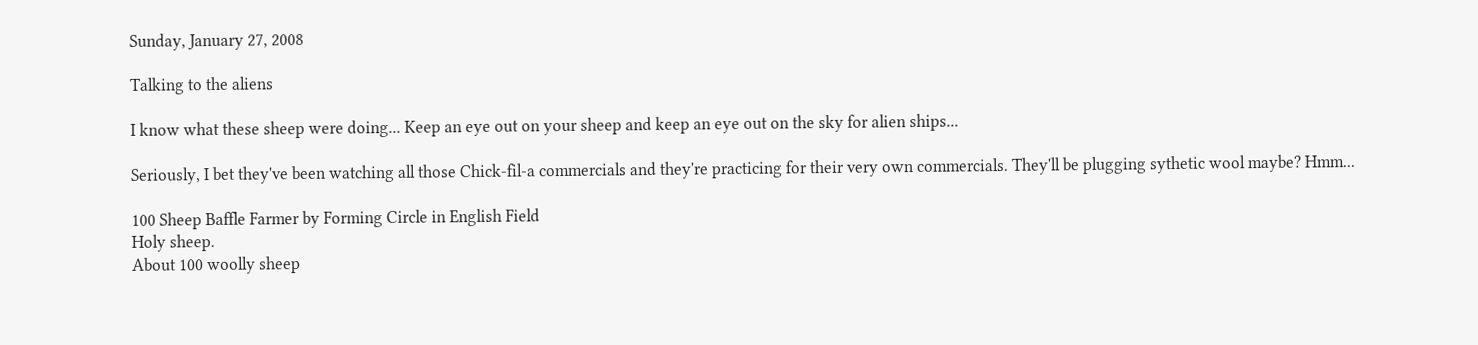Sunday, January 27, 2008

Talking to the aliens

I know what these sheep were doing... Keep an eye out on your sheep and keep an eye out on the sky for alien ships...

Seriously, I bet they've been watching all those Chick-fil-a commercials and they're practicing for their very own commercials. They'll be plugging sythetic wool maybe? Hmm...

100 Sheep Baffle Farmer by Forming Circle in English Field
Holy sheep.
About 100 woolly sheep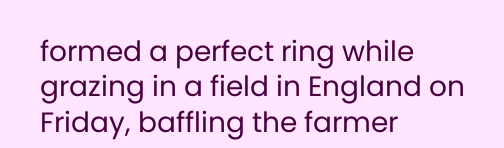formed a perfect ring while grazing in a field in England on Friday, baffling the farmer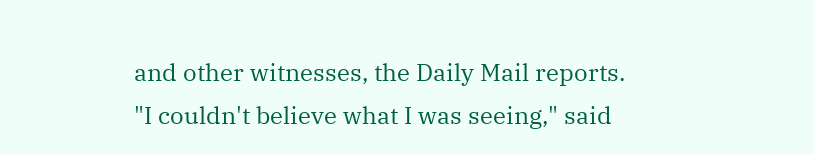and other witnesses, the Daily Mail reports.
"I couldn't believe what I was seeing," said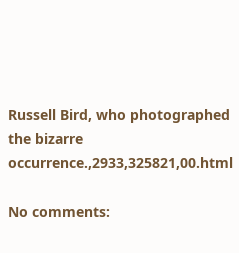Russell Bird, who photographed the bizarre occurrence.,2933,325821,00.html

No comments: